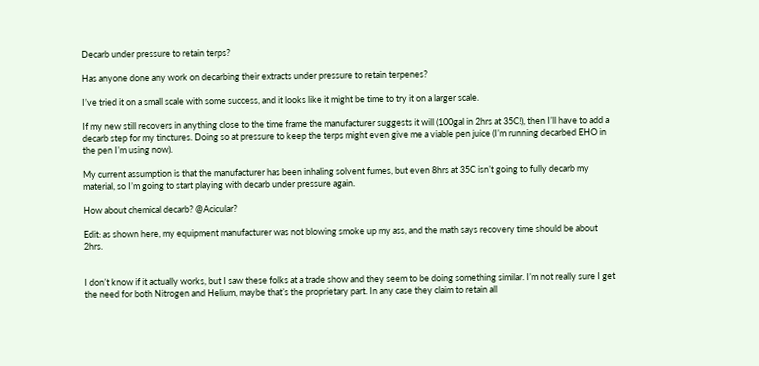Decarb under pressure to retain terps?

Has anyone done any work on decarbing their extracts under pressure to retain terpenes?

I’ve tried it on a small scale with some success, and it looks like it might be time to try it on a larger scale.

If my new still recovers in anything close to the time frame the manufacturer suggests it will (100gal in 2hrs at 35C!), then I’ll have to add a decarb step for my tinctures. Doing so at pressure to keep the terps might even give me a viable pen juice (I’m running decarbed EHO in the pen I’m using now).

My current assumption is that the manufacturer has been inhaling solvent fumes, but even 8hrs at 35C isn’t going to fully decarb my material, so I’m going to start playing with decarb under pressure again.

How about chemical decarb? @Acicular?

Edit: as shown here, my equipment manufacturer was not blowing smoke up my ass, and the math says recovery time should be about 2hrs.


I don’t know if it actually works, but I saw these folks at a trade show and they seem to be doing something similar. I’m not really sure I get the need for both Nitrogen and Helium, maybe that’s the proprietary part. In any case they claim to retain all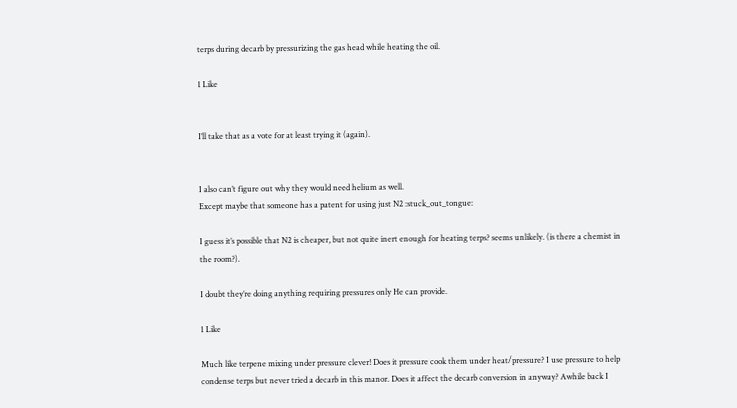terps during decarb by pressurizing the gas head while heating the oil.

1 Like


I’ll take that as a vote for at least trying it (again).


I also can’t figure out why they would need helium as well.
Except maybe that someone has a patent for using just N2 :stuck_out_tongue:

I guess it’s possible that N2 is cheaper, but not quite inert enough for heating terps? seems unlikely. (is there a chemist in the room?).

I doubt they’re doing anything requiring pressures only He can provide.

1 Like

Much like terpene mixing under pressure clever! Does it pressure cook them under heat/pressure? I use pressure to help condense terps but never tried a decarb in this manor. Does it affect the decarb conversion in anyway? Awhile back I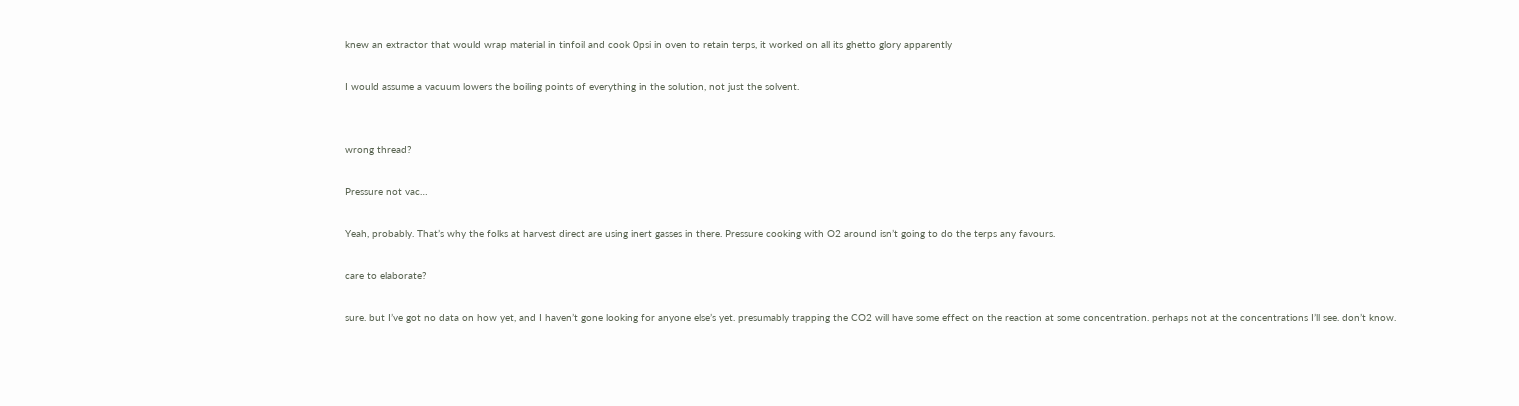knew an extractor that would wrap material in tinfoil and cook 0psi in oven to retain terps, it worked on all its ghetto glory apparently

I would assume a vacuum lowers the boiling points of everything in the solution, not just the solvent.


wrong thread?

Pressure not vac…

Yeah, probably. That’s why the folks at harvest direct are using inert gasses in there. Pressure cooking with O2 around isn’t going to do the terps any favours.

care to elaborate?

sure. but I’ve got no data on how yet, and I haven’t gone looking for anyone else’s yet. presumably trapping the CO2 will have some effect on the reaction at some concentration. perhaps not at the concentrations I’ll see. don’t know.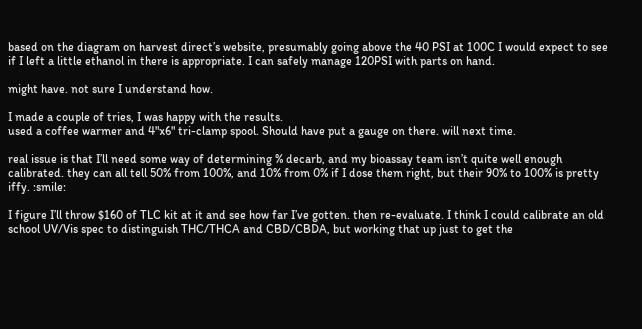based on the diagram on harvest direct’s website, presumably going above the 40 PSI at 100C I would expect to see if I left a little ethanol in there is appropriate. I can safely manage 120PSI with parts on hand.

might have. not sure I understand how.

I made a couple of tries, I was happy with the results.
used a coffee warmer and 4"x6" tri-clamp spool. Should have put a gauge on there. will next time.

real issue is that I’ll need some way of determining % decarb, and my bioassay team isn’t quite well enough calibrated. they can all tell 50% from 100%, and 10% from 0% if I dose them right, but their 90% to 100% is pretty iffy. :smile:

I figure I’ll throw $160 of TLC kit at it and see how far I’ve gotten. then re-evaluate. I think I could calibrate an old school UV/Vis spec to distinguish THC/THCA and CBD/CBDA, but working that up just to get the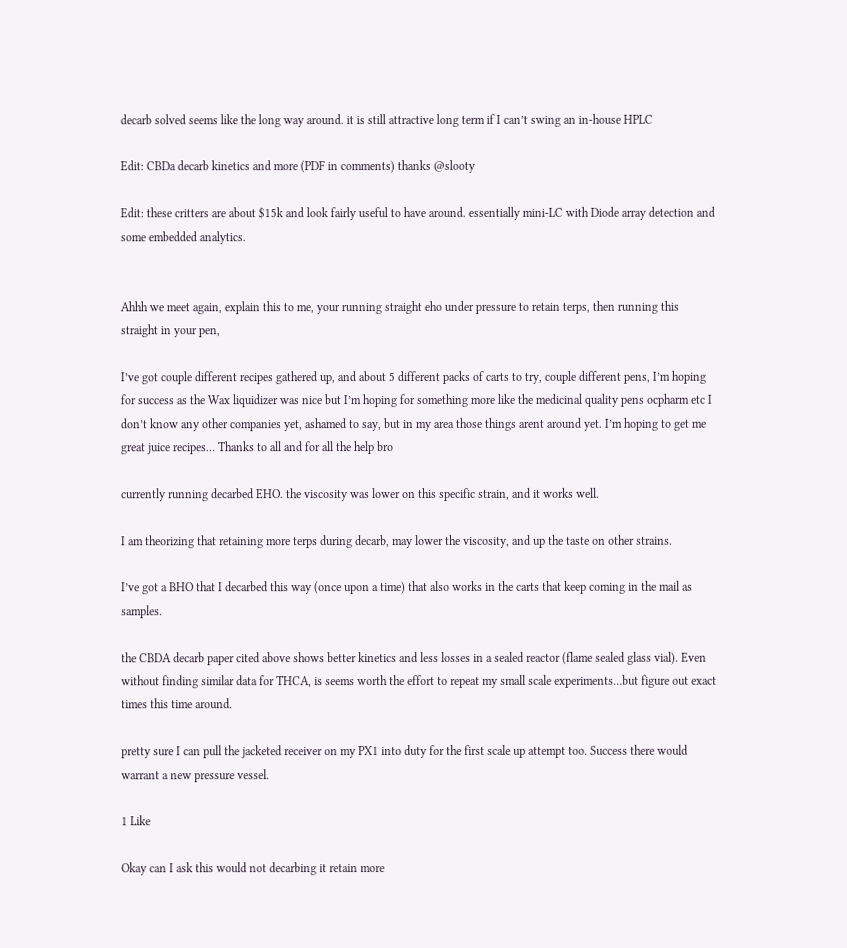decarb solved seems like the long way around. it is still attractive long term if I can’t swing an in-house HPLC

Edit: CBDa decarb kinetics and more (PDF in comments) thanks @slooty

Edit: these critters are about $15k and look fairly useful to have around. essentially mini-LC with Diode array detection and some embedded analytics.


Ahhh we meet again, explain this to me, your running straight eho under pressure to retain terps, then running this straight in your pen,

I’ve got couple different recipes gathered up, and about 5 different packs of carts to try, couple different pens, I’m hoping for success as the Wax liquidizer was nice but I’m hoping for something more like the medicinal quality pens ocpharm etc I don’t know any other companies yet, ashamed to say, but in my area those things arent around yet. I’m hoping to get me great juice recipes… Thanks to all and for all the help bro

currently running decarbed EHO. the viscosity was lower on this specific strain, and it works well.

I am theorizing that retaining more terps during decarb, may lower the viscosity, and up the taste on other strains.

I’ve got a BHO that I decarbed this way (once upon a time) that also works in the carts that keep coming in the mail as samples.

the CBDA decarb paper cited above shows better kinetics and less losses in a sealed reactor (flame sealed glass vial). Even without finding similar data for THCA, is seems worth the effort to repeat my small scale experiments…but figure out exact times this time around.

pretty sure I can pull the jacketed receiver on my PX1 into duty for the first scale up attempt too. Success there would warrant a new pressure vessel.

1 Like

Okay can I ask this would not decarbing it retain more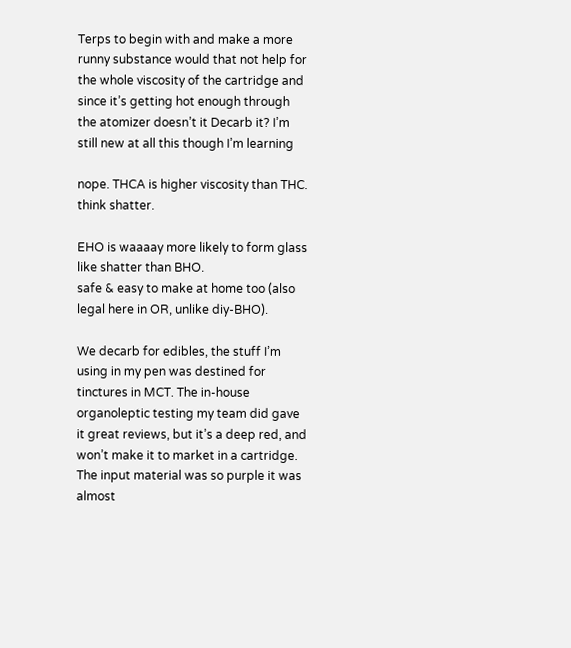Terps to begin with and make a more runny substance would that not help for the whole viscosity of the cartridge and since it’s getting hot enough through the atomizer doesn’t it Decarb it? I’m still new at all this though I’m learning

nope. THCA is higher viscosity than THC. think shatter.

EHO is waaaay more likely to form glass like shatter than BHO.
safe & easy to make at home too (also legal here in OR, unlike diy-BHO).

We decarb for edibles, the stuff I’m using in my pen was destined for tinctures in MCT. The in-house organoleptic testing my team did gave it great reviews, but it’s a deep red, and won’t make it to market in a cartridge. The input material was so purple it was almost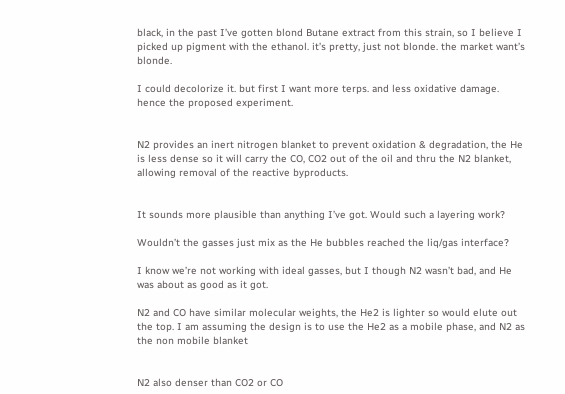black, in the past I’ve gotten blond Butane extract from this strain, so I believe I picked up pigment with the ethanol. it’s pretty, just not blonde. the market want’s blonde.

I could decolorize it. but first I want more terps. and less oxidative damage. hence the proposed experiment.


N2 provides an inert nitrogen blanket to prevent oxidation & degradation, the He is less dense so it will carry the CO, CO2 out of the oil and thru the N2 blanket, allowing removal of the reactive byproducts.


It sounds more plausible than anything I’ve got. Would such a layering work?

Wouldn’t the gasses just mix as the He bubbles reached the liq/gas interface?

I know we’re not working with ideal gasses, but I though N2 wasn’t bad, and He was about as good as it got.

N2 and CO have similar molecular weights, the He2 is lighter so would elute out the top. I am assuming the design is to use the He2 as a mobile phase, and N2 as the non mobile blanket


N2 also denser than CO2 or CO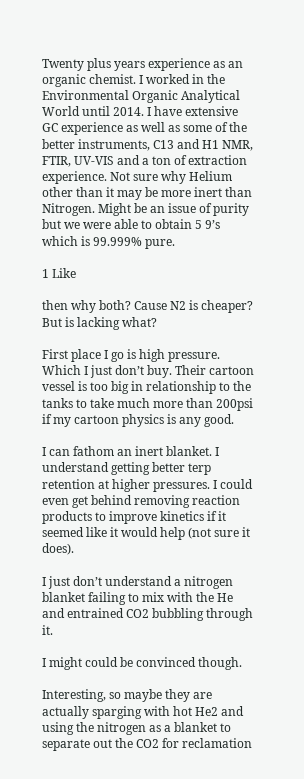Twenty plus years experience as an organic chemist. I worked in the Environmental Organic Analytical World until 2014. I have extensive GC experience as well as some of the better instruments, C13 and H1 NMR, FTIR, UV-VIS and a ton of extraction experience. Not sure why Helium other than it may be more inert than Nitrogen. Might be an issue of purity but we were able to obtain 5 9’s which is 99.999% pure.

1 Like

then why both? Cause N2 is cheaper? But is lacking what?

First place I go is high pressure. Which I just don’t buy. Their cartoon vessel is too big in relationship to the tanks to take much more than 200psi if my cartoon physics is any good.

I can fathom an inert blanket. I understand getting better terp retention at higher pressures. I could even get behind removing reaction products to improve kinetics if it seemed like it would help (not sure it does).

I just don’t understand a nitrogen blanket failing to mix with the He and entrained CO2 bubbling through it.

I might could be convinced though.

Interesting, so maybe they are actually sparging with hot He2 and using the nitrogen as a blanket to separate out the CO2 for reclamation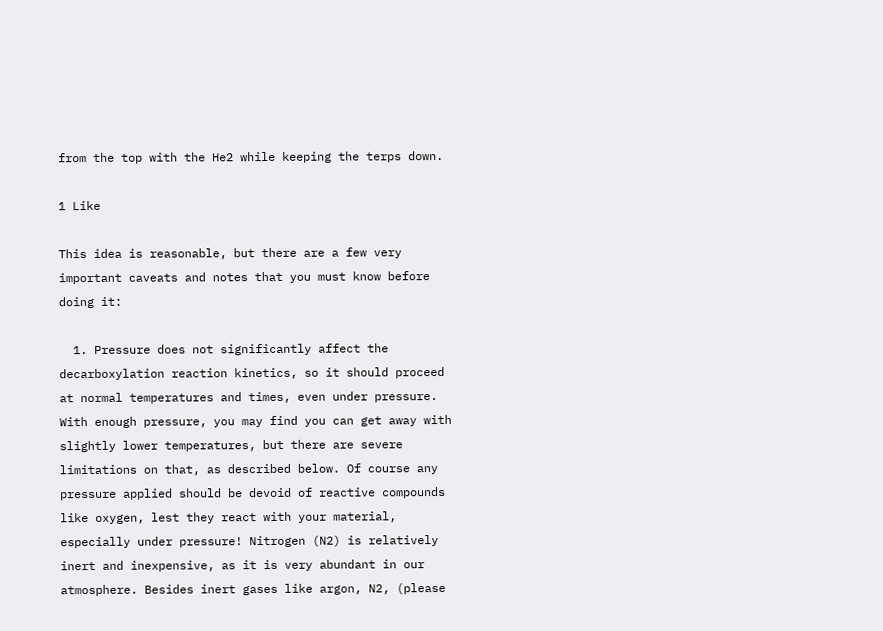from the top with the He2 while keeping the terps down.

1 Like

This idea is reasonable, but there are a few very important caveats and notes that you must know before doing it:

  1. Pressure does not significantly affect the decarboxylation reaction kinetics, so it should proceed at normal temperatures and times, even under pressure. With enough pressure, you may find you can get away with slightly lower temperatures, but there are severe limitations on that, as described below. Of course any pressure applied should be devoid of reactive compounds like oxygen, lest they react with your material, especially under pressure! Nitrogen (N2) is relatively inert and inexpensive, as it is very abundant in our atmosphere. Besides inert gases like argon, N2, (please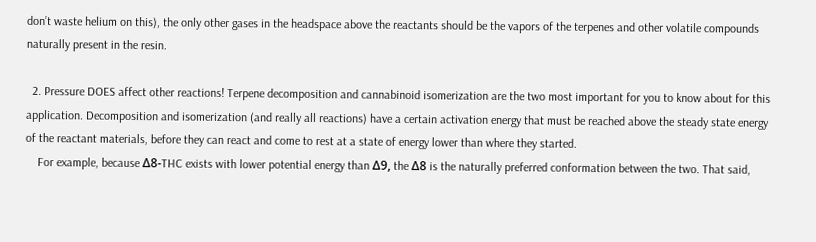don’t waste helium on this), the only other gases in the headspace above the reactants should be the vapors of the terpenes and other volatile compounds naturally present in the resin.

  2. Pressure DOES affect other reactions! Terpene decomposition and cannabinoid isomerization are the two most important for you to know about for this application. Decomposition and isomerization (and really all reactions) have a certain activation energy that must be reached above the steady state energy of the reactant materials, before they can react and come to rest at a state of energy lower than where they started.
    For example, because Δ8-THC exists with lower potential energy than Δ9, the Δ8 is the naturally preferred conformation between the two. That said,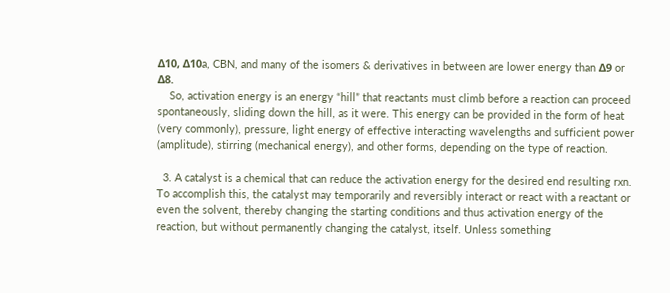Δ10, Δ10a, CBN, and many of the isomers & derivatives in between are lower energy than Δ9 or Δ8.
    So, activation energy is an energy “hill” that reactants must climb before a reaction can proceed spontaneously, sliding down the hill, as it were. This energy can be provided in the form of heat (very commonly), pressure, light energy of effective interacting wavelengths and sufficient power (amplitude), stirring (mechanical energy), and other forms, depending on the type of reaction.

  3. A catalyst is a chemical that can reduce the activation energy for the desired end resulting rxn. To accomplish this, the catalyst may temporarily and reversibly interact or react with a reactant or even the solvent, thereby changing the starting conditions and thus activation energy of the reaction, but without permanently changing the catalyst, itself. Unless something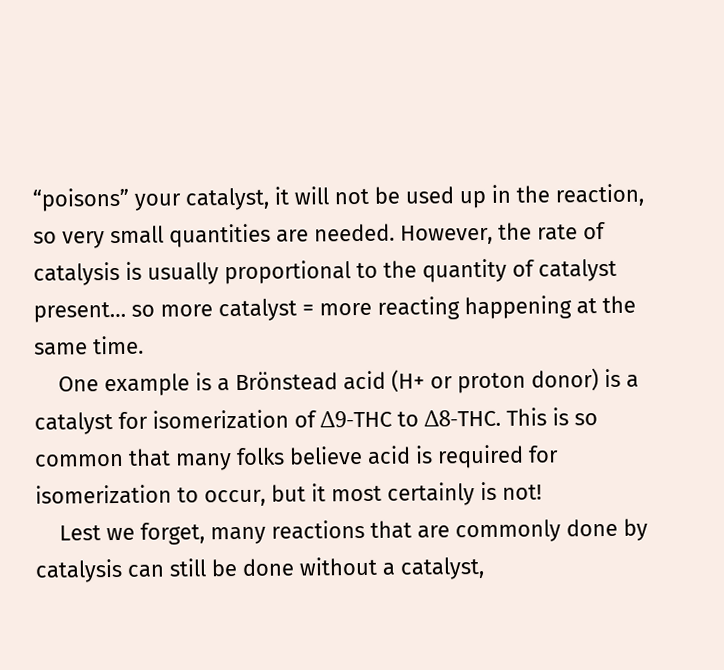“poisons” your catalyst, it will not be used up in the reaction, so very small quantities are needed. However, the rate of catalysis is usually proportional to the quantity of catalyst present… so more catalyst = more reacting happening at the same time.
    One example is a Brönstead acid (H+ or proton donor) is a catalyst for isomerization of Δ9-THC to Δ8-THC. This is so common that many folks believe acid is required for isomerization to occur, but it most certainly is not!
    Lest we forget, many reactions that are commonly done by catalysis can still be done without a catalyst,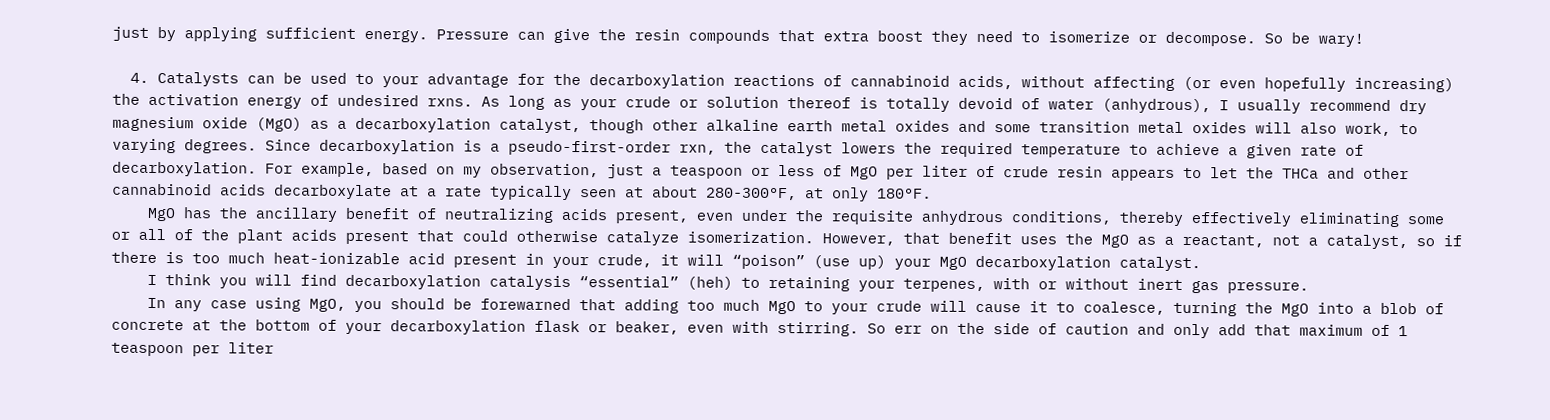just by applying sufficient energy. Pressure can give the resin compounds that extra boost they need to isomerize or decompose. So be wary!

  4. Catalysts can be used to your advantage for the decarboxylation reactions of cannabinoid acids, without affecting (or even hopefully increasing) the activation energy of undesired rxns. As long as your crude or solution thereof is totally devoid of water (anhydrous), I usually recommend dry magnesium oxide (MgO) as a decarboxylation catalyst, though other alkaline earth metal oxides and some transition metal oxides will also work, to varying degrees. Since decarboxylation is a pseudo-first-order rxn, the catalyst lowers the required temperature to achieve a given rate of decarboxylation. For example, based on my observation, just a teaspoon or less of MgO per liter of crude resin appears to let the THCa and other cannabinoid acids decarboxylate at a rate typically seen at about 280-300°F, at only 180°F.
    MgO has the ancillary benefit of neutralizing acids present, even under the requisite anhydrous conditions, thereby effectively eliminating some or all of the plant acids present that could otherwise catalyze isomerization. However, that benefit uses the MgO as a reactant, not a catalyst, so if there is too much heat-ionizable acid present in your crude, it will “poison” (use up) your MgO decarboxylation catalyst.
    I think you will find decarboxylation catalysis “essential” (heh) to retaining your terpenes, with or without inert gas pressure.
    In any case using MgO, you should be forewarned that adding too much MgO to your crude will cause it to coalesce, turning the MgO into a blob of concrete at the bottom of your decarboxylation flask or beaker, even with stirring. So err on the side of caution and only add that maximum of 1 teaspoon per liter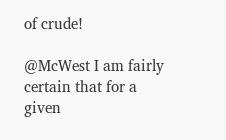of crude!

@McWest I am fairly certain that for a given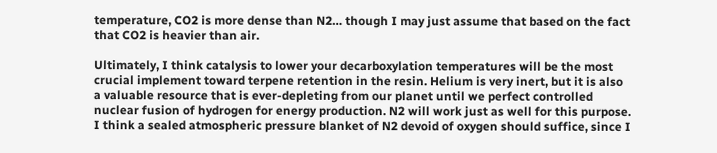temperature, CO2 is more dense than N2… though I may just assume that based on the fact that CO2 is heavier than air.

Ultimately, I think catalysis to lower your decarboxylation temperatures will be the most crucial implement toward terpene retention in the resin. Helium is very inert, but it is also a valuable resource that is ever-depleting from our planet until we perfect controlled nuclear fusion of hydrogen for energy production. N2 will work just as well for this purpose.
I think a sealed atmospheric pressure blanket of N2 devoid of oxygen should suffice, since I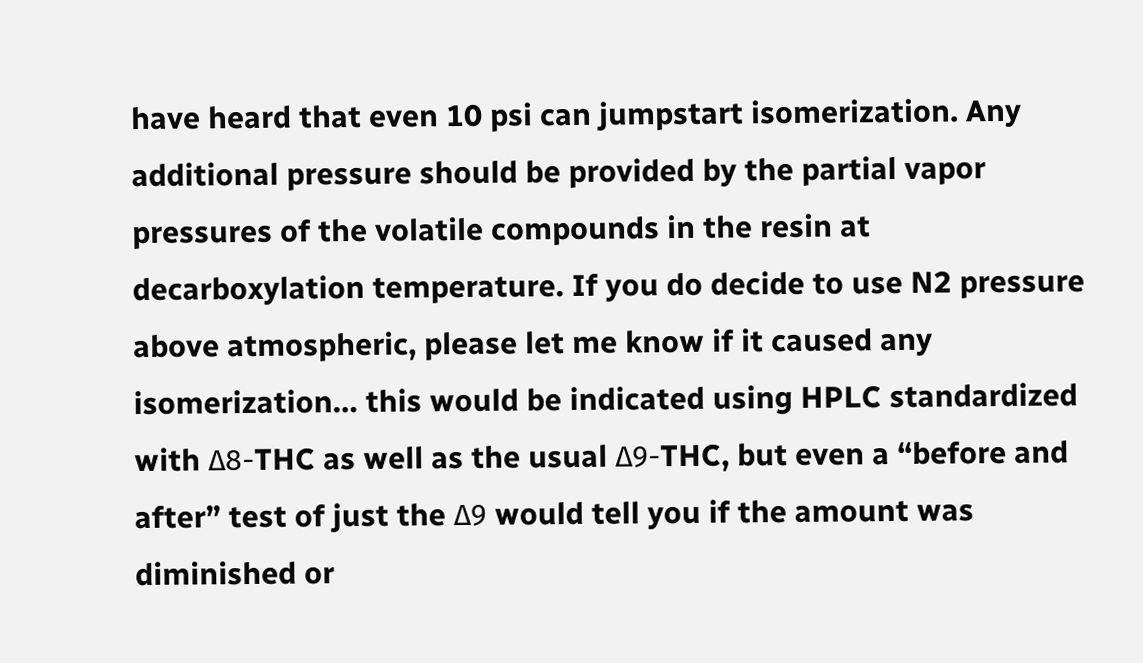have heard that even 10 psi can jumpstart isomerization. Any additional pressure should be provided by the partial vapor pressures of the volatile compounds in the resin at decarboxylation temperature. If you do decide to use N2 pressure above atmospheric, please let me know if it caused any isomerization… this would be indicated using HPLC standardized with Δ8-THC as well as the usual Δ9-THC, but even a “before and after” test of just the Δ9 would tell you if the amount was diminished or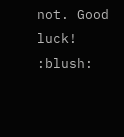not. Good luck! :blush: